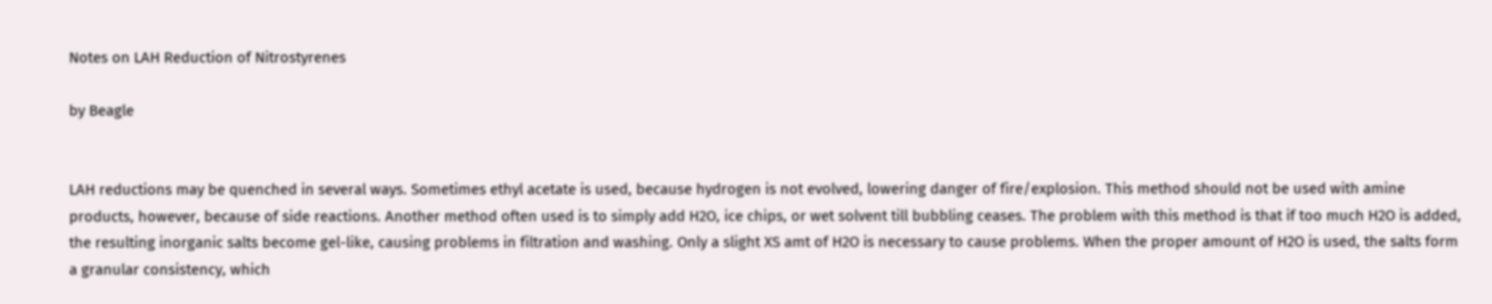Notes on LAH Reduction of Nitrostyrenes

by Beagle


LAH reductions may be quenched in several ways. Sometimes ethyl acetate is used, because hydrogen is not evolved, lowering danger of fire/explosion. This method should not be used with amine products, however, because of side reactions. Another method often used is to simply add H2O, ice chips, or wet solvent till bubbling ceases. The problem with this method is that if too much H2O is added, the resulting inorganic salts become gel-like, causing problems in filtration and washing. Only a slight XS amt of H2O is necessary to cause problems. When the proper amount of H2O is used, the salts form a granular consistency, which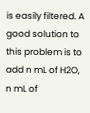is easily filtered. A good solution to this problem is to add n mL of H2O, n mL of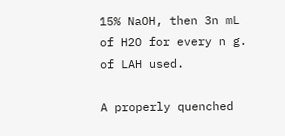15% NaOH, then 3n mL of H2O for every n g. of LAH used.

A properly quenched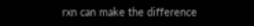rxn can make the difference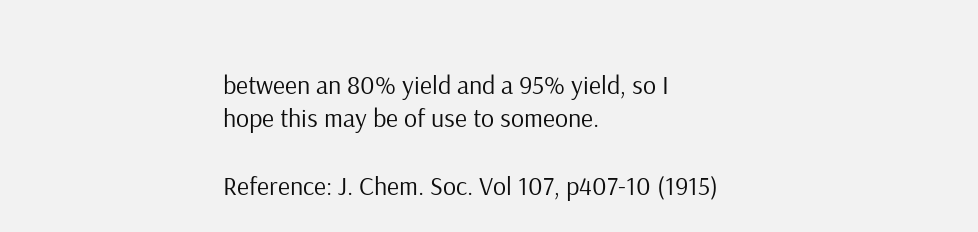between an 80% yield and a 95% yield, so I hope this may be of use to someone.

Reference: J. Chem. Soc. Vol 107, p407-10 (1915)